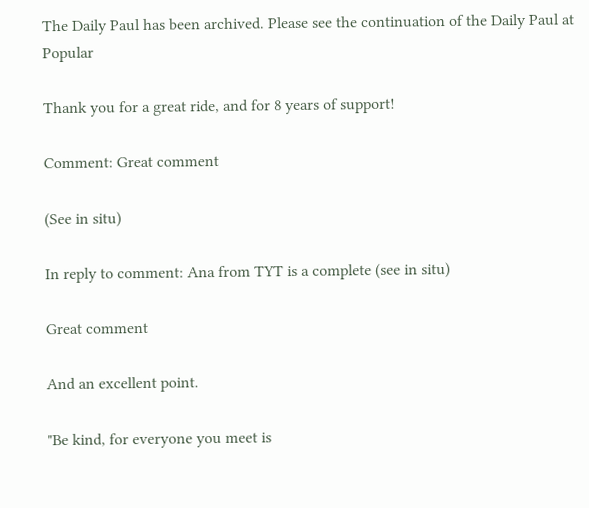The Daily Paul has been archived. Please see the continuation of the Daily Paul at Popular

Thank you for a great ride, and for 8 years of support!

Comment: Great comment

(See in situ)

In reply to comment: Ana from TYT is a complete (see in situ)

Great comment

And an excellent point.

"Be kind, for everyone you meet is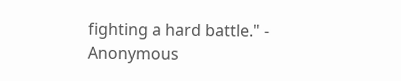fighting a hard battle." - Anonymous